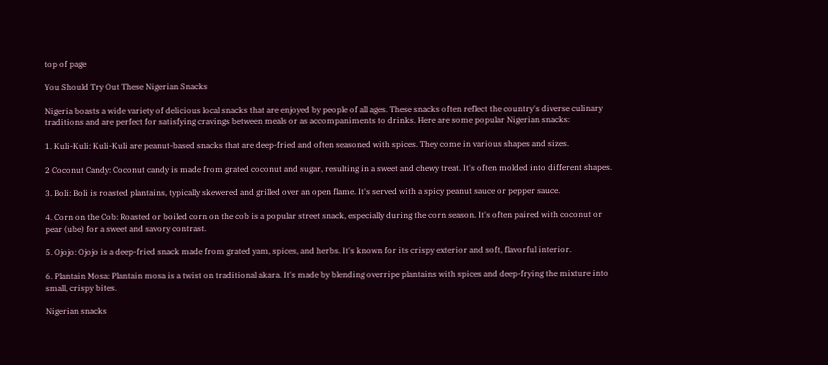top of page

You Should Try Out These Nigerian Snacks

Nigeria boasts a wide variety of delicious local snacks that are enjoyed by people of all ages. These snacks often reflect the country's diverse culinary traditions and are perfect for satisfying cravings between meals or as accompaniments to drinks. Here are some popular Nigerian snacks:

1. Kuli-Kuli: Kuli-Kuli are peanut-based snacks that are deep-fried and often seasoned with spices. They come in various shapes and sizes.

2 Coconut Candy: Coconut candy is made from grated coconut and sugar, resulting in a sweet and chewy treat. It's often molded into different shapes.

3. Boli: Boli is roasted plantains, typically skewered and grilled over an open flame. It's served with a spicy peanut sauce or pepper sauce.

4. Corn on the Cob: Roasted or boiled corn on the cob is a popular street snack, especially during the corn season. It's often paired with coconut or pear (ube) for a sweet and savory contrast.

5. Ojojo: Ojojo is a deep-fried snack made from grated yam, spices, and herbs. It's known for its crispy exterior and soft, flavorful interior.

6. Plantain Mosa: Plantain mosa is a twist on traditional akara. It's made by blending overripe plantains with spices and deep-frying the mixture into small, crispy bites.

Nigerian snacks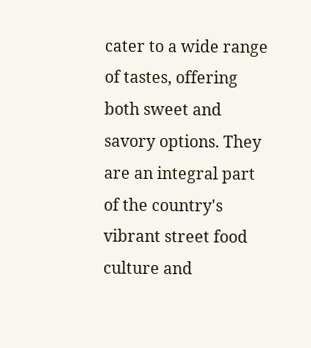cater to a wide range of tastes, offering both sweet and savory options. They are an integral part of the country's vibrant street food culture and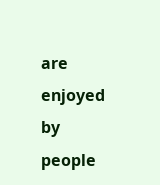are enjoyed by people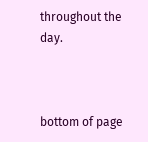throughout the day.



bottom of page